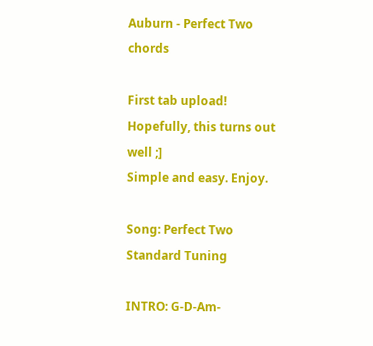Auburn - Perfect Two chords

First tab upload! Hopefully, this turns out well ;]
Simple and easy. Enjoy.

Song: Perfect Two
Standard Tuning

INTRO: G-D-Am-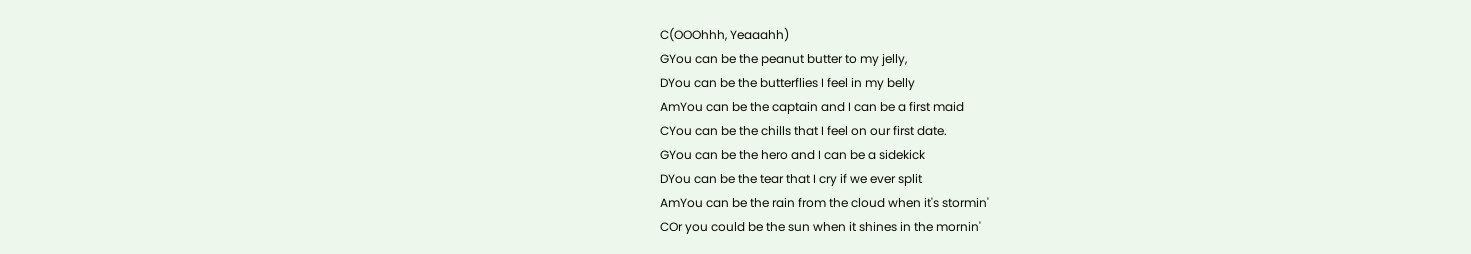C(OOOhhh, Yeaaahh)
GYou can be the peanut butter to my jelly,
DYou can be the butterflies I feel in my belly
AmYou can be the captain and I can be a first maid
CYou can be the chills that I feel on our first date.
GYou can be the hero and I can be a sidekick
DYou can be the tear that I cry if we ever split
AmYou can be the rain from the cloud when it's stormin'
COr you could be the sun when it shines in the mornin'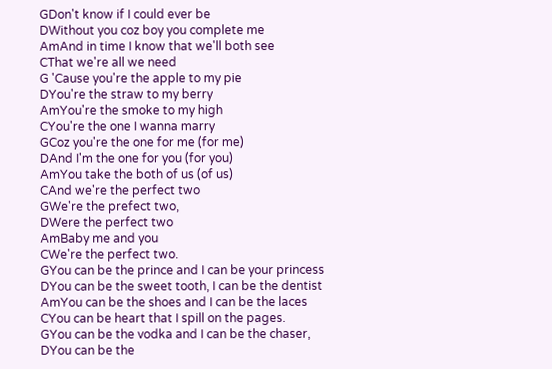GDon't know if I could ever be
DWithout you coz boy you complete me
AmAnd in time I know that we'll both see
CThat we're all we need
G 'Cause you're the apple to my pie
DYou're the straw to my berry
AmYou're the smoke to my high
CYou're the one I wanna marry
GCoz you're the one for me (for me)
DAnd I'm the one for you (for you)
AmYou take the both of us (of us)
CAnd we're the perfect two
GWe're the prefect two,
DWere the perfect two
AmBaby me and you
CWe're the perfect two.
GYou can be the prince and I can be your princess
DYou can be the sweet tooth, I can be the dentist
AmYou can be the shoes and I can be the laces
CYou can be heart that I spill on the pages.
GYou can be the vodka and I can be the chaser,
DYou can be the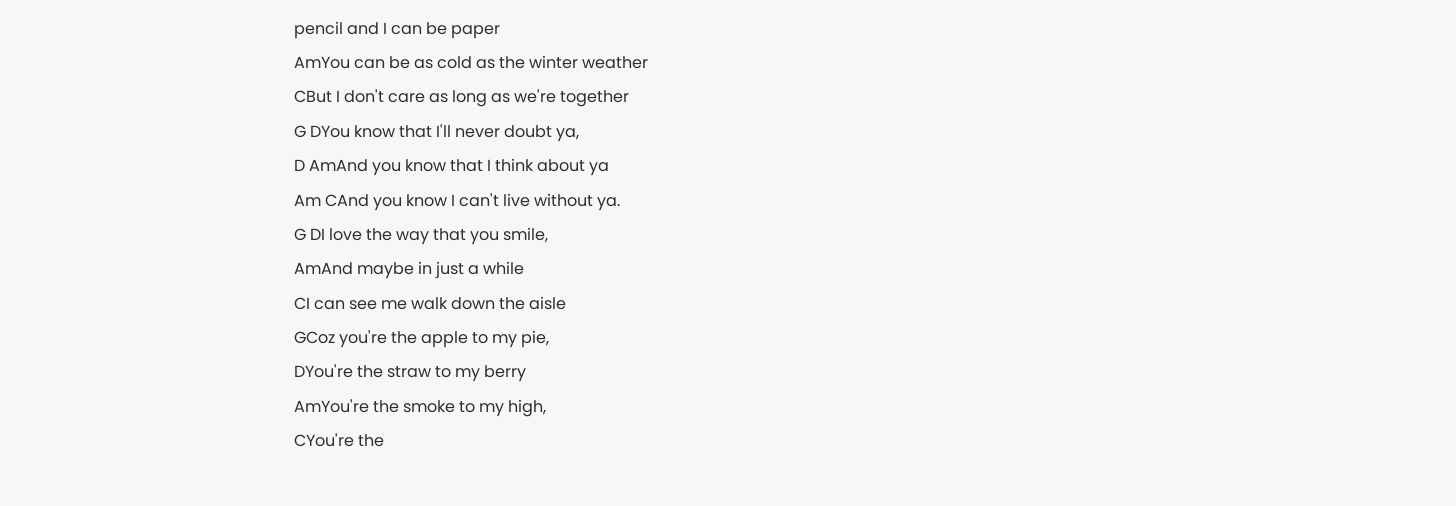pencil and I can be paper
AmYou can be as cold as the winter weather
CBut I don't care as long as we're together
G DYou know that I'll never doubt ya,
D AmAnd you know that I think about ya
Am CAnd you know I can't live without ya.
G DI love the way that you smile,
AmAnd maybe in just a while
CI can see me walk down the aisle
GCoz you're the apple to my pie,
DYou're the straw to my berry
AmYou're the smoke to my high,
CYou're the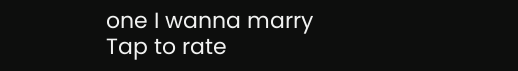one I wanna marry
Tap to rate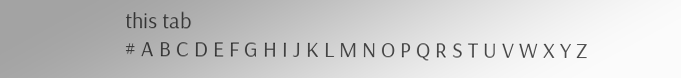this tab
# A B C D E F G H I J K L M N O P Q R S T U V W X Y Z